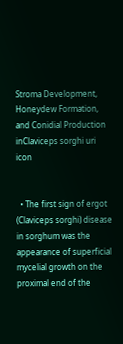Stroma Development, Honeydew Formation, and Conidial Production inClaviceps sorghi uri icon


  • The first sign of ergot (Claviceps sorghi) disease in sorghum was the appearance of superficial mycelial growth on the proximal end of the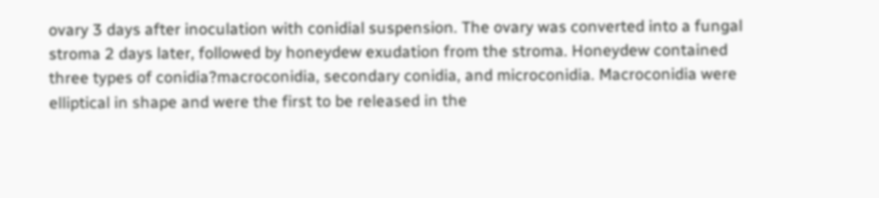ovary 3 days after inoculation with conidial suspension. The ovary was converted into a fungal stroma 2 days later, followed by honeydew exudation from the stroma. Honeydew contained three types of conidia?macroconidia, secondary conidia, and microconidia. Macroconidia were elliptical in shape and were the first to be released in the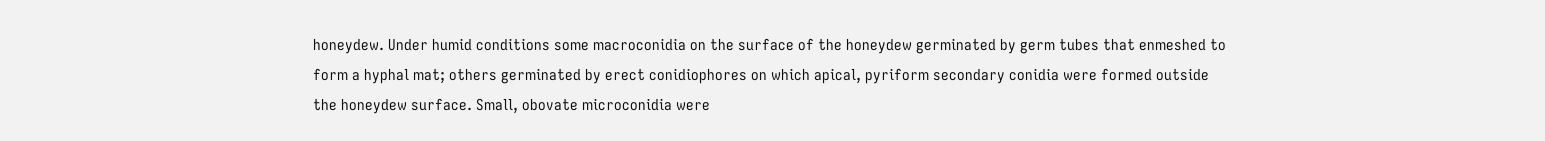honeydew. Under humid conditions some macroconidia on the surface of the honeydew germinated by germ tubes that enmeshed to form a hyphal mat; others germinated by erect conidiophores on which apical, pyriform secondary conidia were formed outside the honeydew surface. Small, obovate microconidia were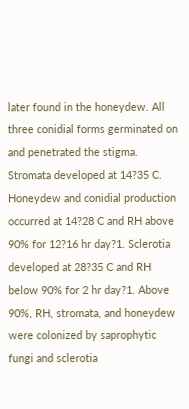later found in the honeydew. All three conidial forms germinated on and penetrated the stigma. Stromata developed at 14?35 C. Honeydew and conidial production occurred at 14?28 C and RH above 90% for 12?16 hr day?1. Sclerotia developed at 28?35 C and RH below 90% for 2 hr day?1. Above 90%, RH, stromata, and honeydew were colonized by saprophytic fungi and sclerotia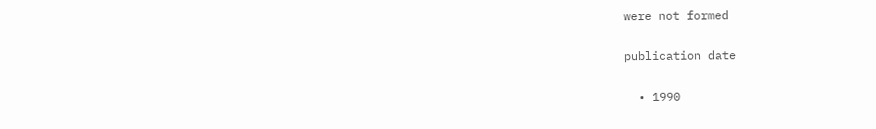were not formed

publication date

  • 1990